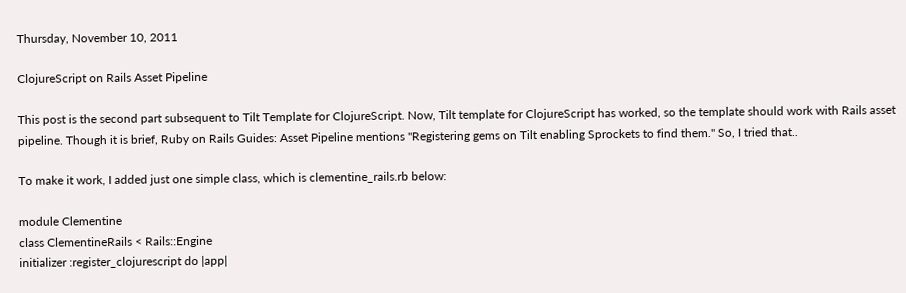Thursday, November 10, 2011

ClojureScript on Rails Asset Pipeline

This post is the second part subsequent to Tilt Template for ClojureScript. Now, Tilt template for ClojureScript has worked, so the template should work with Rails asset pipeline. Though it is brief, Ruby on Rails Guides: Asset Pipeline mentions "Registering gems on Tilt enabling Sprockets to find them." So, I tried that..

To make it work, I added just one simple class, which is clementine_rails.rb below:

module Clementine
class ClementineRails < Rails::Engine
initializer :register_clojurescript do |app|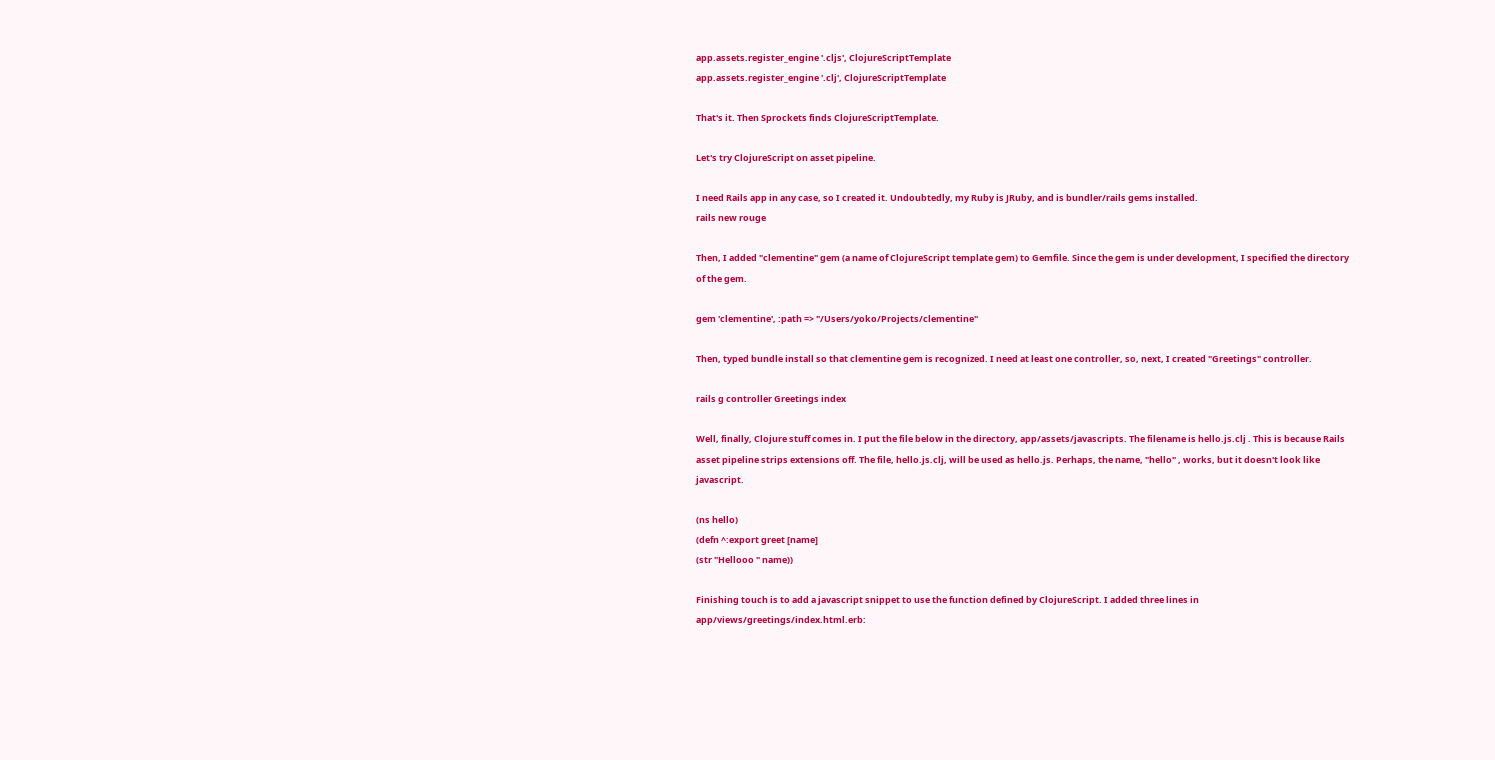app.assets.register_engine '.cljs', ClojureScriptTemplate
app.assets.register_engine '.clj', ClojureScriptTemplate

That's it. Then Sprockets finds ClojureScriptTemplate.

Let's try ClojureScript on asset pipeline.

I need Rails app in any case, so I created it. Undoubtedly, my Ruby is JRuby, and is bundler/rails gems installed.
rails new rouge

Then, I added "clementine" gem (a name of ClojureScript template gem) to Gemfile. Since the gem is under development, I specified the directory of the gem.

gem 'clementine', :path => "/Users/yoko/Projects/clementine"

Then, typed bundle install so that clementine gem is recognized. I need at least one controller, so, next, I created "Greetings" controller.

rails g controller Greetings index

Well, finally, Clojure stuff comes in. I put the file below in the directory, app/assets/javascripts. The filename is hello.js.clj . This is because Rails asset pipeline strips extensions off. The file, hello.js.clj, will be used as hello.js. Perhaps, the name, "hello" , works, but it doesn't look like javascript.

(ns hello)
(defn ^:export greet [name]
(str "Hellooo " name))

Finishing touch is to add a javascript snippet to use the function defined by ClojureScript. I added three lines in app/views/greetings/index.html.erb: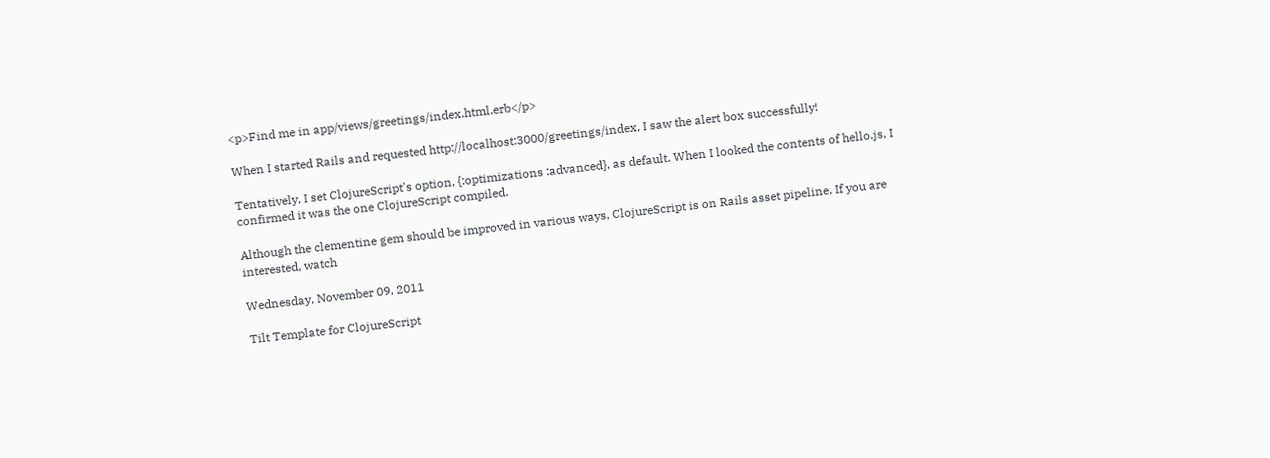<p>Find me in app/views/greetings/index.html.erb</p>

When I started Rails and requested http://localhost:3000/greetings/index, I saw the alert box successfully!

Tentatively, I set ClojureScript's option, {:optimizations :advanced}, as default. When I looked the contents of hello.js, I confirmed it was the one ClojureScript compiled.

Although the clementine gem should be improved in various ways, ClojureScript is on Rails asset pipeline. If you are interested, watch

Wednesday, November 09, 2011

Tilt Template for ClojureScript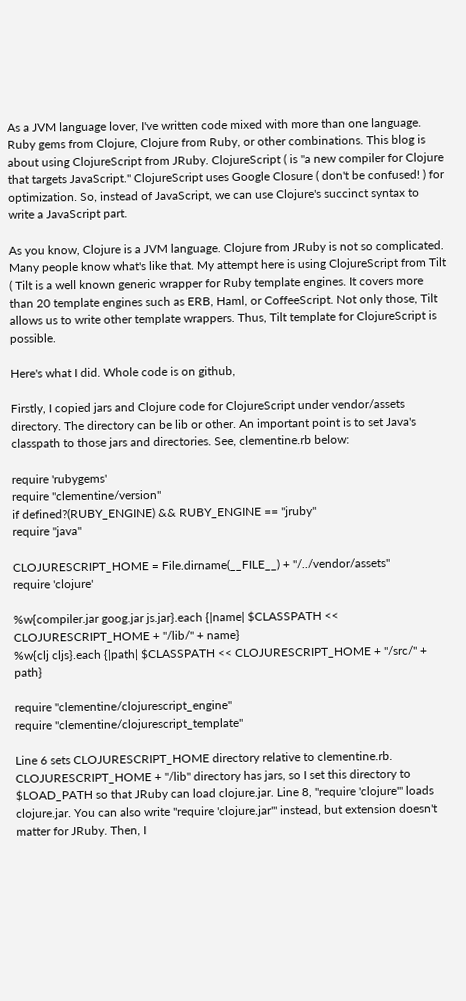As a JVM language lover, I've written code mixed with more than one language. Ruby gems from Clojure, Clojure from Ruby, or other combinations. This blog is about using ClojureScript from JRuby. ClojureScript ( is "a new compiler for Clojure that targets JavaScript." ClojureScript uses Google Closure ( don't be confused! ) for optimization. So, instead of JavaScript, we can use Clojure's succinct syntax to write a JavaScript part.

As you know, Clojure is a JVM language. Clojure from JRuby is not so complicated. Many people know what's like that. My attempt here is using ClojureScript from Tilt ( Tilt is a well known generic wrapper for Ruby template engines. It covers more than 20 template engines such as ERB, Haml, or CoffeeScript. Not only those, Tilt allows us to write other template wrappers. Thus, Tilt template for ClojureScript is possible.

Here's what I did. Whole code is on github,

Firstly, I copied jars and Clojure code for ClojureScript under vendor/assets directory. The directory can be lib or other. An important point is to set Java's classpath to those jars and directories. See, clementine.rb below:

require 'rubygems'
require "clementine/version"
if defined?(RUBY_ENGINE) && RUBY_ENGINE == "jruby"
require "java"

CLOJURESCRIPT_HOME = File.dirname(__FILE__) + "/../vendor/assets"
require 'clojure'

%w{compiler.jar goog.jar js.jar}.each {|name| $CLASSPATH << CLOJURESCRIPT_HOME + "/lib/" + name}
%w{clj cljs}.each {|path| $CLASSPATH << CLOJURESCRIPT_HOME + "/src/" + path}

require "clementine/clojurescript_engine"
require "clementine/clojurescript_template"

Line 6 sets CLOJURESCRIPT_HOME directory relative to clementine.rb. CLOJURESCRIPT_HOME + "/lib" directory has jars, so I set this directory to $LOAD_PATH so that JRuby can load clojure.jar. Line 8, "require 'clojure'" loads clojure.jar. You can also write "require 'clojure.jar'" instead, but extension doesn't matter for JRuby. Then, I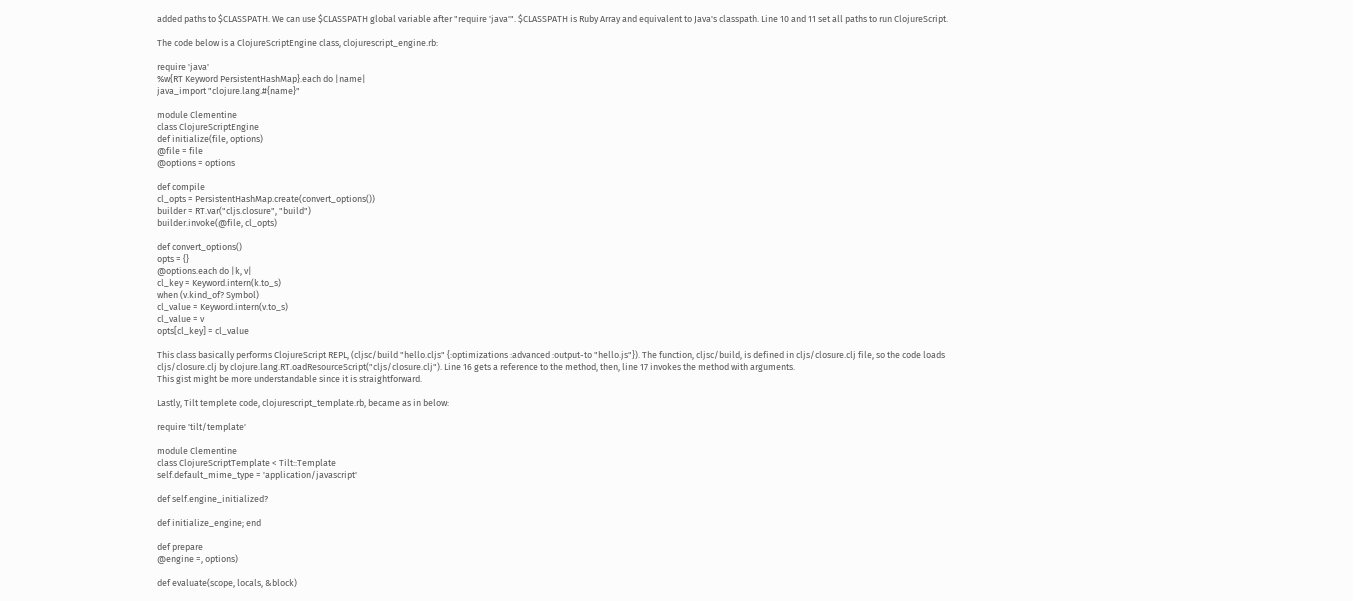added paths to $CLASSPATH. We can use $CLASSPATH global variable after "require 'java'". $CLASSPATH is Ruby Array and equivalent to Java's classpath. Line 10 and 11 set all paths to run ClojureScript.

The code below is a ClojureScriptEngine class, clojurescript_engine.rb:

require 'java'
%w{RT Keyword PersistentHashMap}.each do |name|
java_import "clojure.lang.#{name}"

module Clementine
class ClojureScriptEngine
def initialize(file, options)
@file = file
@options = options

def compile
cl_opts = PersistentHashMap.create(convert_options())
builder = RT.var("cljs.closure", "build")
builder.invoke(@file, cl_opts)

def convert_options()
opts = {}
@options.each do |k, v|
cl_key = Keyword.intern(k.to_s)
when (v.kind_of? Symbol)
cl_value = Keyword.intern(v.to_s)
cl_value = v
opts[cl_key] = cl_value

This class basically performs ClojureScript REPL, (cljsc/build "hello.cljs" {:optimizations :advanced :output-to "hello.js"}). The function, cljsc/build, is defined in cljs/closure.clj file, so the code loads cljs/closure.clj by clojure.lang.RT.oadResourceScript("cljs/closure.clj"). Line 16 gets a reference to the method, then, line 17 invokes the method with arguments.
This gist might be more understandable since it is straightforward.

Lastly, Tilt templete code, clojurescript_template.rb, became as in below:

require 'tilt/template'

module Clementine
class ClojureScriptTemplate < Tilt::Template
self.default_mime_type = 'application/javascript'

def self.engine_initialized?

def initialize_engine; end

def prepare
@engine =, options)

def evaluate(scope, locals, &block)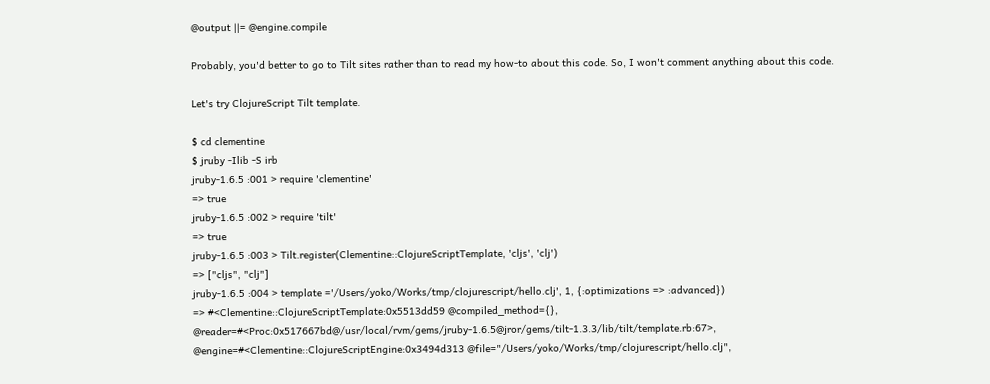@output ||= @engine.compile

Probably, you'd better to go to Tilt sites rather than to read my how-to about this code. So, I won't comment anything about this code.

Let's try ClojureScript Tilt template.

$ cd clementine
$ jruby -Ilib -S irb
jruby-1.6.5 :001 > require 'clementine'
=> true
jruby-1.6.5 :002 > require 'tilt'
=> true
jruby-1.6.5 :003 > Tilt.register(Clementine::ClojureScriptTemplate, 'cljs', 'clj')
=> ["cljs", "clj"]
jruby-1.6.5 :004 > template ='/Users/yoko/Works/tmp/clojurescript/hello.clj', 1, {:optimizations => :advanced})
=> #<Clementine::ClojureScriptTemplate:0x5513dd59 @compiled_method={}, @reader=#<Proc:0x517667bd@/usr/local/rvm/gems/jruby-1.6.5@jror/gems/tilt-1.3.3/lib/tilt/template.rb:67>, @engine=#<Clementine::ClojureScriptEngine:0x3494d313 @file="/Users/yoko/Works/tmp/clojurescript/hello.clj",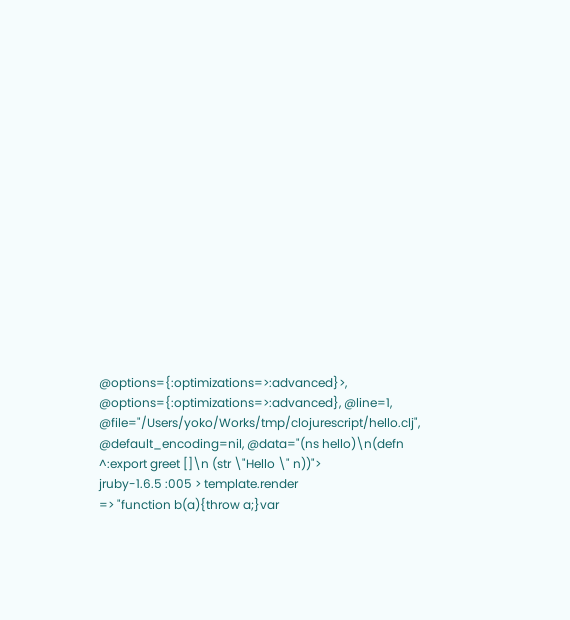@options={:optimizations=>:advanced}>, @options={:optimizations=>:advanced}, @line=1, @file="/Users/yoko/Works/tmp/clojurescript/hello.clj", @default_encoding=nil, @data="(ns hello)\n(defn ^:export greet []\n (str \"Hello \" n))">
jruby-1.6.5 :005 > template.render
=> "function b(a){throw a;}var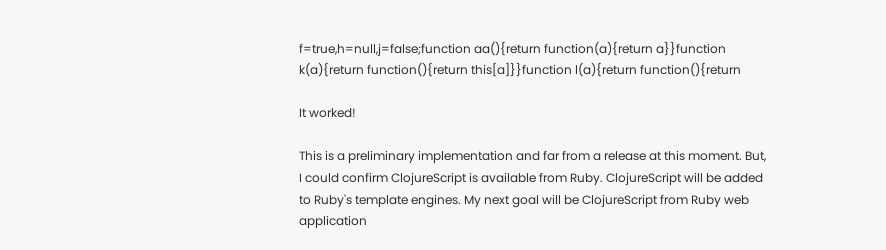f=true,h=null,j=false;function aa(){return function(a){return a}}function k(a){return function(){return this[a]}}function l(a){return function(){return

It worked!

This is a preliminary implementation and far from a release at this moment. But, I could confirm ClojureScript is available from Ruby. ClojureScript will be added to Ruby's template engines. My next goal will be ClojureScript from Ruby web application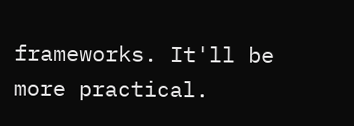frameworks. It'll be more practical.